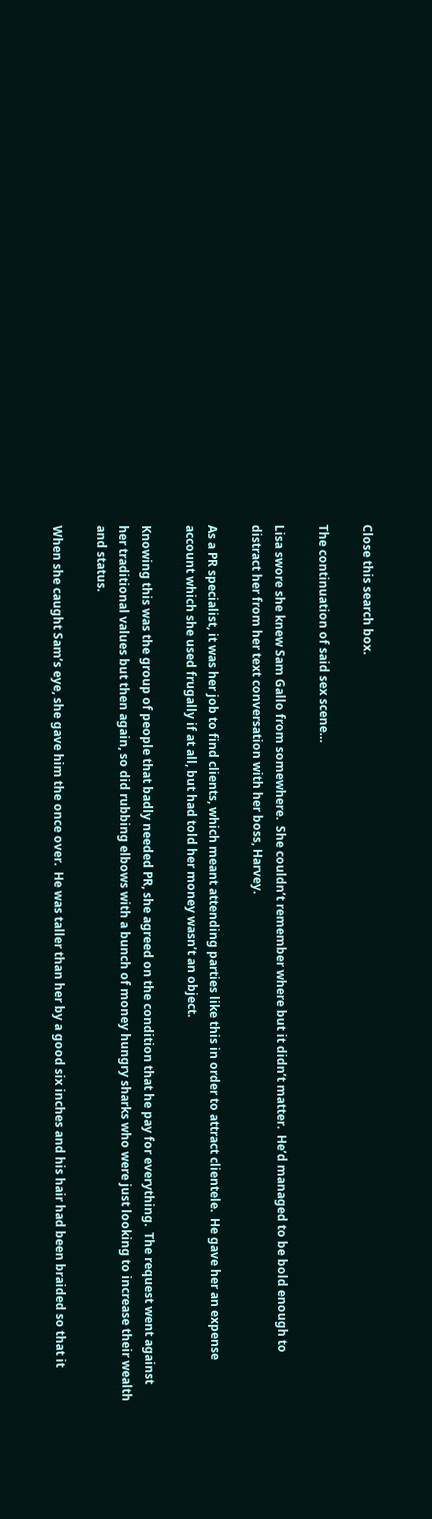Close this search box.

The continuation of said sex scene…

Lisa swore she knew Sam Gallo from somewhere.  She couldn’t remember where but it didn’t matter.  He’d managed to be bold enough to distract her from her text conversation with her boss, Harvey.

As a PR specialist, it was her job to find clients, which meant attending parties like this in order to attract clientele.  He gave her an expense account which she used frugally if at all, but had told her money wasn’t an object.

Knowing this was the group of people that badly needed PR, she agreed on the condition that he pay for everything.  The request went against her traditional values but then again, so did rubbing elbows with a bunch of money hungry sharks who were just looking to increase their wealth and status.

When she caught Sam’s eye, she gave him the once over.  He was taller than her by a good six inches and his hair had been braided so that it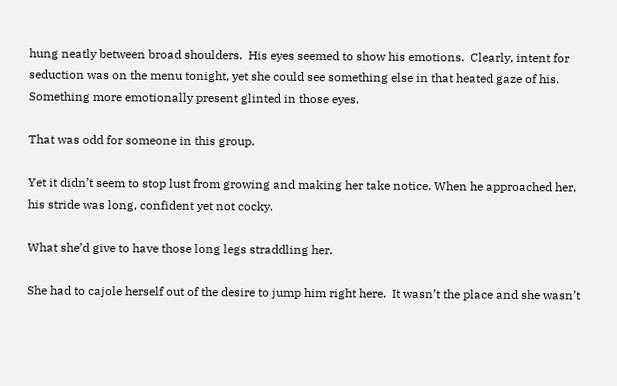hung neatly between broad shoulders.  His eyes seemed to show his emotions.  Clearly, intent for seduction was on the menu tonight, yet she could see something else in that heated gaze of his.  Something more emotionally present glinted in those eyes.

That was odd for someone in this group.

Yet it didn’t seem to stop lust from growing and making her take notice. When he approached her, his stride was long, confident yet not cocky.

What she’d give to have those long legs straddling her.

She had to cajole herself out of the desire to jump him right here.  It wasn’t the place and she wasn’t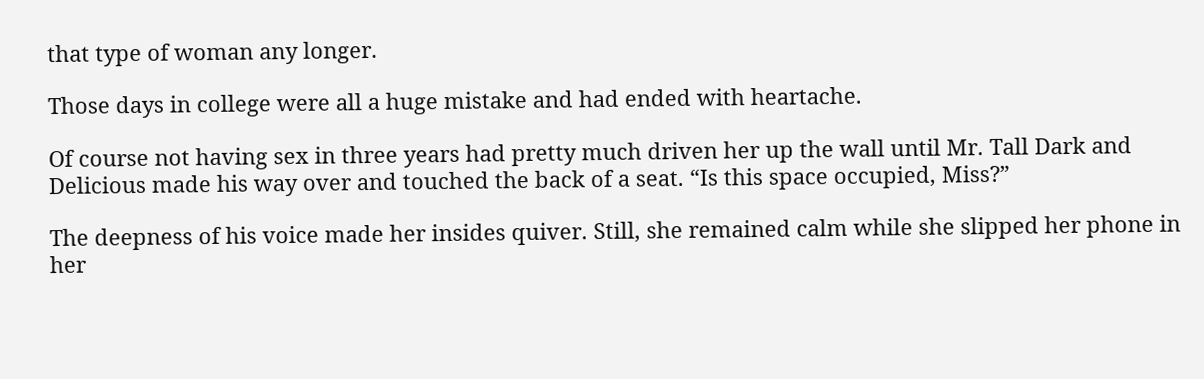that type of woman any longer.

Those days in college were all a huge mistake and had ended with heartache.

Of course not having sex in three years had pretty much driven her up the wall until Mr. Tall Dark and Delicious made his way over and touched the back of a seat. “Is this space occupied, Miss?”

The deepness of his voice made her insides quiver. Still, she remained calm while she slipped her phone in her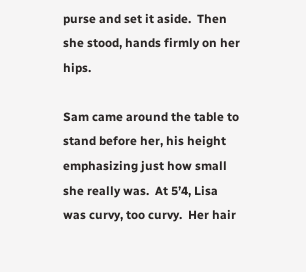purse and set it aside.  Then she stood, hands firmly on her hips.

Sam came around the table to stand before her, his height emphasizing just how small she really was.  At 5’4, Lisa was curvy, too curvy.  Her hair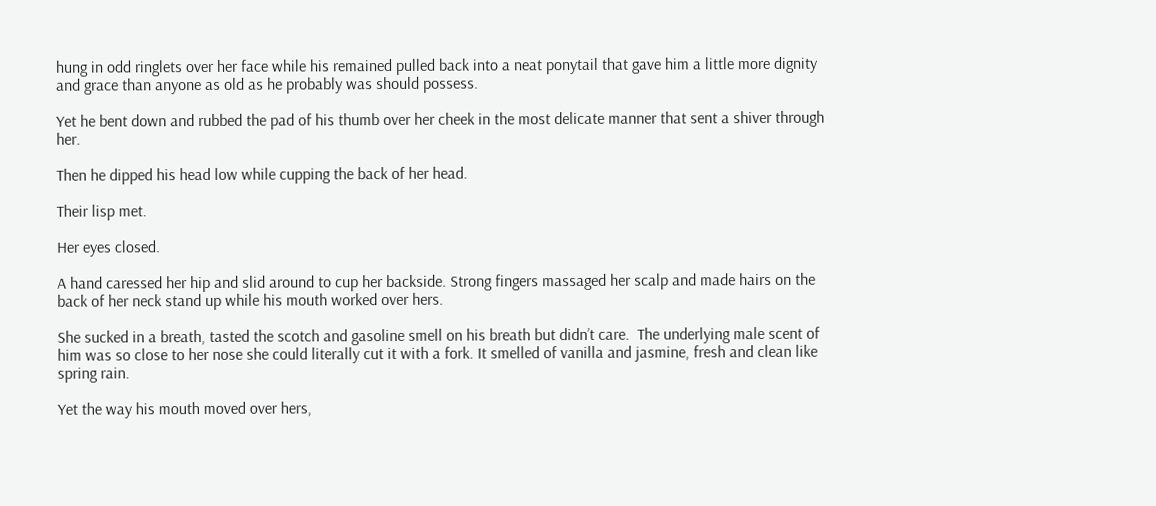hung in odd ringlets over her face while his remained pulled back into a neat ponytail that gave him a little more dignity and grace than anyone as old as he probably was should possess.

Yet he bent down and rubbed the pad of his thumb over her cheek in the most delicate manner that sent a shiver through her.

Then he dipped his head low while cupping the back of her head.

Their lisp met.

Her eyes closed.

A hand caressed her hip and slid around to cup her backside. Strong fingers massaged her scalp and made hairs on the back of her neck stand up while his mouth worked over hers.

She sucked in a breath, tasted the scotch and gasoline smell on his breath but didn’t care.  The underlying male scent of him was so close to her nose she could literally cut it with a fork. It smelled of vanilla and jasmine, fresh and clean like spring rain.

Yet the way his mouth moved over hers,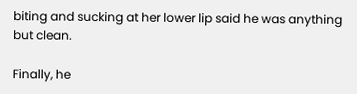biting and sucking at her lower lip said he was anything but clean.

Finally, he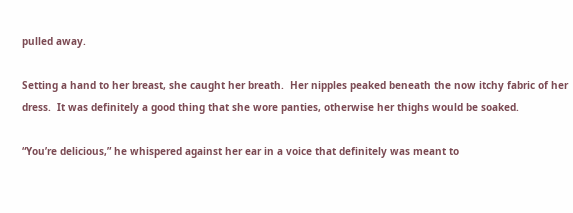pulled away.

Setting a hand to her breast, she caught her breath.  Her nipples peaked beneath the now itchy fabric of her dress.  It was definitely a good thing that she wore panties, otherwise her thighs would be soaked.

“You’re delicious,” he whispered against her ear in a voice that definitely was meant to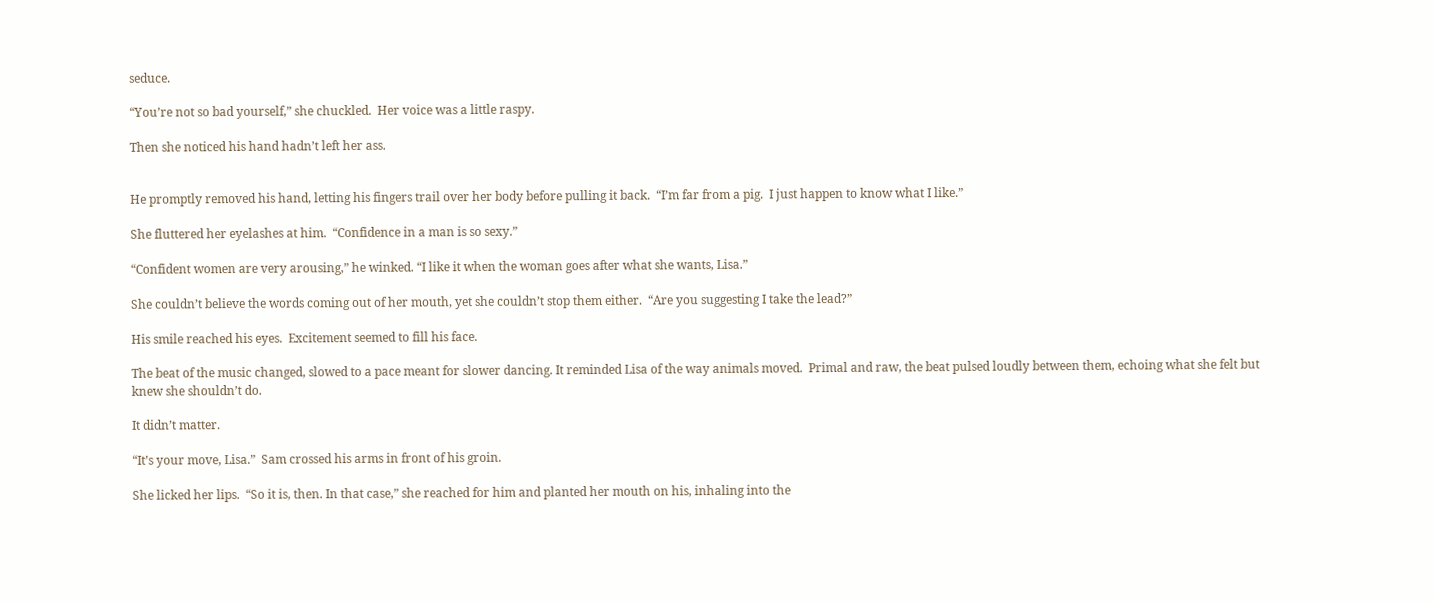seduce.

“You’re not so bad yourself,” she chuckled.  Her voice was a little raspy.

Then she noticed his hand hadn’t left her ass.


He promptly removed his hand, letting his fingers trail over her body before pulling it back.  “I’m far from a pig.  I just happen to know what I like.”

She fluttered her eyelashes at him.  “Confidence in a man is so sexy.”

“Confident women are very arousing,” he winked. “I like it when the woman goes after what she wants, Lisa.”

She couldn’t believe the words coming out of her mouth, yet she couldn’t stop them either.  “Are you suggesting I take the lead?”

His smile reached his eyes.  Excitement seemed to fill his face.

The beat of the music changed, slowed to a pace meant for slower dancing. It reminded Lisa of the way animals moved.  Primal and raw, the beat pulsed loudly between them, echoing what she felt but knew she shouldn’t do.

It didn’t matter.

“It’s your move, Lisa.”  Sam crossed his arms in front of his groin.

She licked her lips.  “So it is, then. In that case,” she reached for him and planted her mouth on his, inhaling into the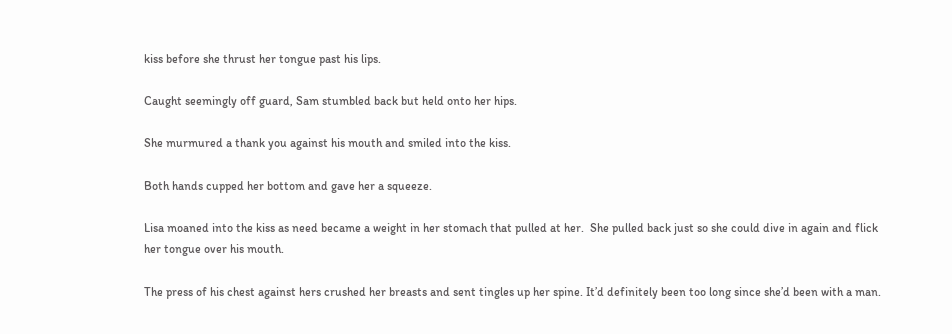kiss before she thrust her tongue past his lips.

Caught seemingly off guard, Sam stumbled back but held onto her hips.

She murmured a thank you against his mouth and smiled into the kiss.

Both hands cupped her bottom and gave her a squeeze.

Lisa moaned into the kiss as need became a weight in her stomach that pulled at her.  She pulled back just so she could dive in again and flick her tongue over his mouth.

The press of his chest against hers crushed her breasts and sent tingles up her spine. It’d definitely been too long since she’d been with a man.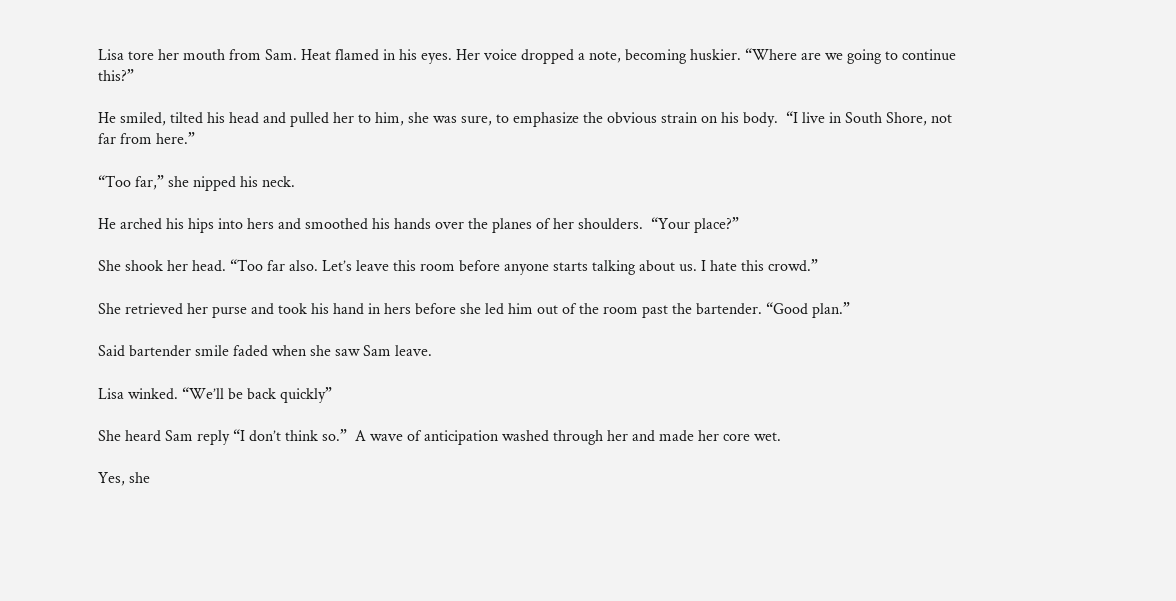Lisa tore her mouth from Sam. Heat flamed in his eyes. Her voice dropped a note, becoming huskier. “Where are we going to continue this?”

He smiled, tilted his head and pulled her to him, she was sure, to emphasize the obvious strain on his body.  “I live in South Shore, not far from here.”

“Too far,” she nipped his neck.

He arched his hips into hers and smoothed his hands over the planes of her shoulders.  “Your place?”

She shook her head. “Too far also. Let’s leave this room before anyone starts talking about us. I hate this crowd.”

She retrieved her purse and took his hand in hers before she led him out of the room past the bartender. “Good plan.”

Said bartender smile faded when she saw Sam leave.

Lisa winked. “We’ll be back quickly”

She heard Sam reply “I don’t think so.”  A wave of anticipation washed through her and made her core wet.

Yes, she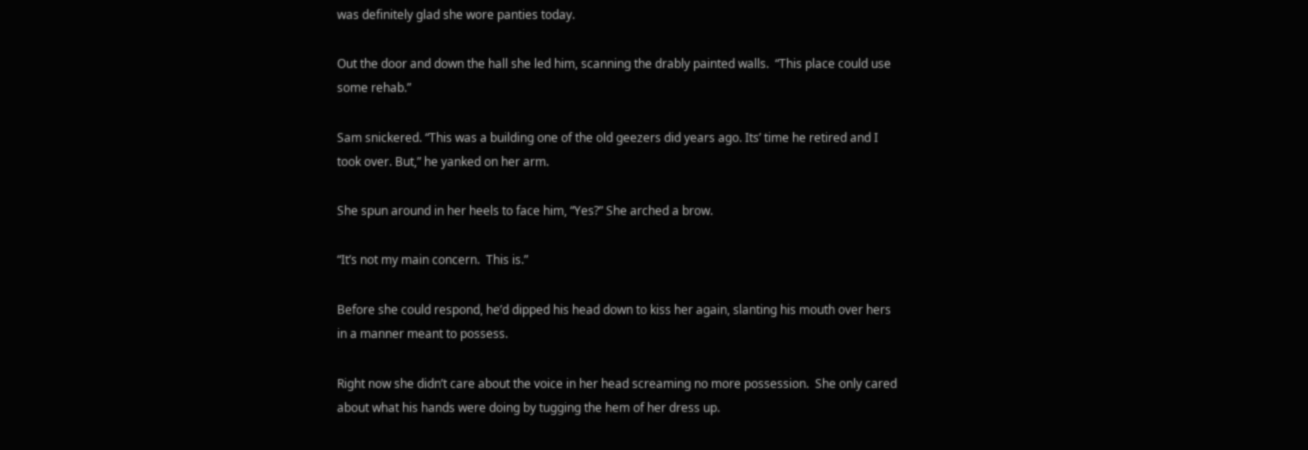was definitely glad she wore panties today.

Out the door and down the hall she led him, scanning the drably painted walls.  “This place could use some rehab.”

Sam snickered. “This was a building one of the old geezers did years ago. Its’ time he retired and I took over. But,” he yanked on her arm.

She spun around in her heels to face him, “Yes?” She arched a brow.

“It’s not my main concern.  This is.”

Before she could respond, he’d dipped his head down to kiss her again, slanting his mouth over hers in a manner meant to possess.

Right now she didn’t care about the voice in her head screaming no more possession.  She only cared about what his hands were doing by tugging the hem of her dress up.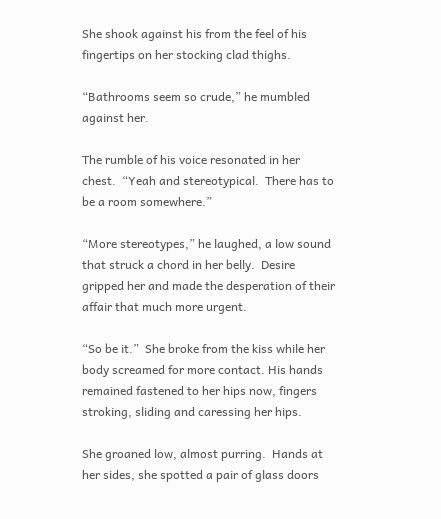She shook against his from the feel of his fingertips on her stocking clad thighs.

“Bathrooms seem so crude,” he mumbled against her.

The rumble of his voice resonated in her chest.  “Yeah and stereotypical.  There has to be a room somewhere.”

“More stereotypes,” he laughed, a low sound that struck a chord in her belly.  Desire gripped her and made the desperation of their affair that much more urgent.

“So be it.”  She broke from the kiss while her body screamed for more contact. His hands remained fastened to her hips now, fingers stroking, sliding and caressing her hips.

She groaned low, almost purring.  Hands at her sides, she spotted a pair of glass doors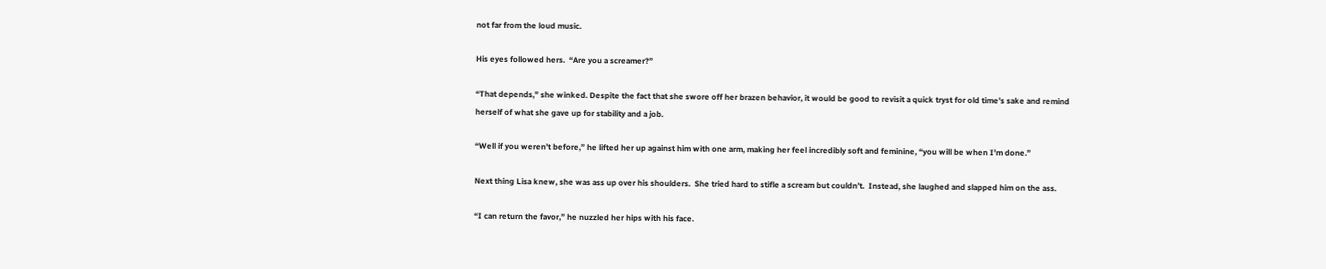not far from the loud music.

His eyes followed hers.  “Are you a screamer?”

“That depends,” she winked. Despite the fact that she swore off her brazen behavior, it would be good to revisit a quick tryst for old time’s sake and remind herself of what she gave up for stability and a job.

“Well if you weren’t before,” he lifted her up against him with one arm, making her feel incredibly soft and feminine, “you will be when I’m done.”

Next thing Lisa knew, she was ass up over his shoulders.  She tried hard to stifle a scream but couldn’t.  Instead, she laughed and slapped him on the ass.

“I can return the favor,” he nuzzled her hips with his face.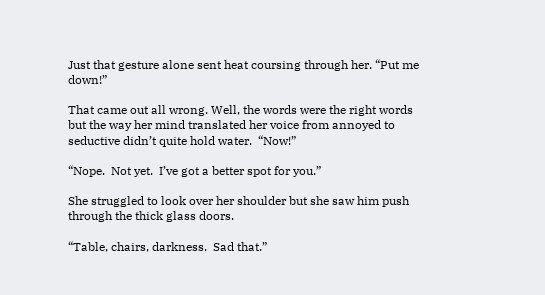Just that gesture alone sent heat coursing through her. “Put me down!”

That came out all wrong. Well, the words were the right words but the way her mind translated her voice from annoyed to seductive didn’t quite hold water.  “Now!”

“Nope.  Not yet.  I’ve got a better spot for you.”

She struggled to look over her shoulder but she saw him push through the thick glass doors.

“Table, chairs, darkness.  Sad that.”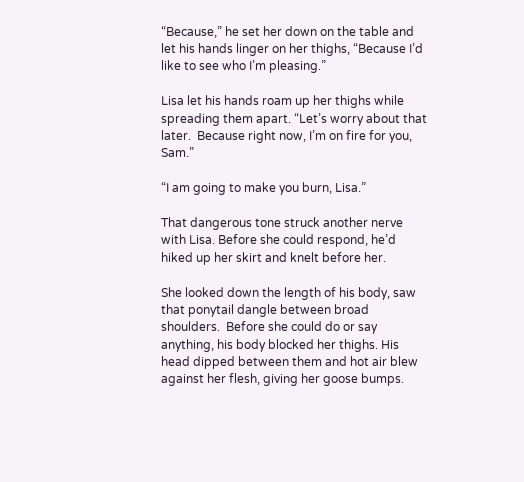“Because,” he set her down on the table and let his hands linger on her thighs, “Because I’d like to see who I’m pleasing.”

Lisa let his hands roam up her thighs while spreading them apart. “Let’s worry about that later.  Because right now, I’m on fire for you, Sam.”

“I am going to make you burn, Lisa.”

That dangerous tone struck another nerve with Lisa. Before she could respond, he’d hiked up her skirt and knelt before her.

She looked down the length of his body, saw that ponytail dangle between broad shoulders.  Before she could do or say anything, his body blocked her thighs. His head dipped between them and hot air blew against her flesh, giving her goose bumps.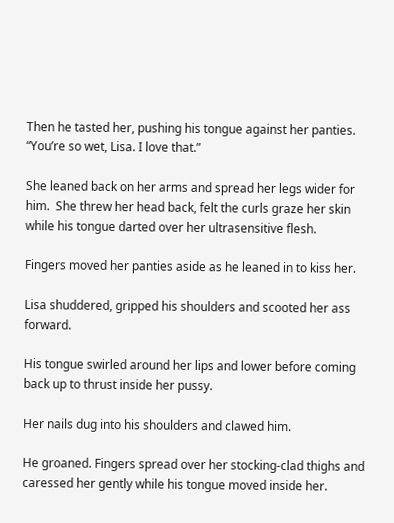Then he tasted her, pushing his tongue against her panties.  “You’re so wet, Lisa. I love that.”

She leaned back on her arms and spread her legs wider for him.  She threw her head back, felt the curls graze her skin while his tongue darted over her ultrasensitive flesh.

Fingers moved her panties aside as he leaned in to kiss her.

Lisa shuddered, gripped his shoulders and scooted her ass forward.

His tongue swirled around her lips and lower before coming back up to thrust inside her pussy.

Her nails dug into his shoulders and clawed him.

He groaned. Fingers spread over her stocking-clad thighs and caressed her gently while his tongue moved inside her.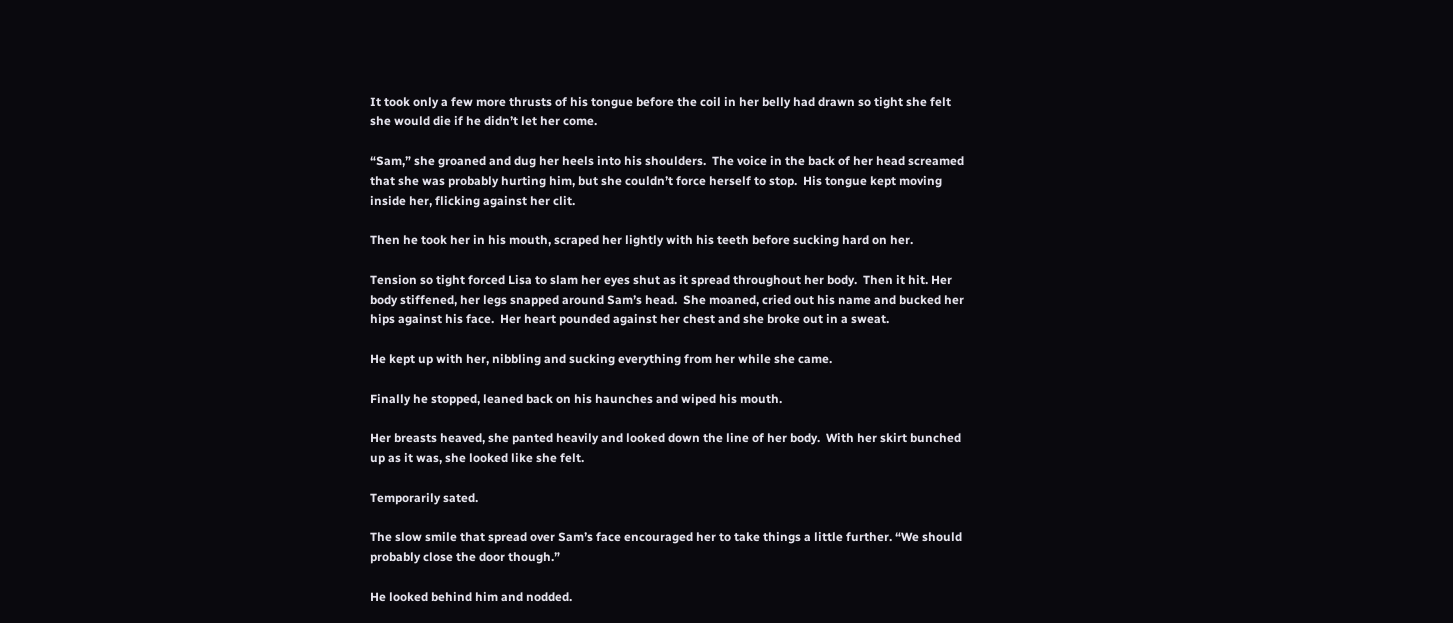It took only a few more thrusts of his tongue before the coil in her belly had drawn so tight she felt she would die if he didn’t let her come.

“Sam,” she groaned and dug her heels into his shoulders.  The voice in the back of her head screamed that she was probably hurting him, but she couldn’t force herself to stop.  His tongue kept moving inside her, flicking against her clit.

Then he took her in his mouth, scraped her lightly with his teeth before sucking hard on her.

Tension so tight forced Lisa to slam her eyes shut as it spread throughout her body.  Then it hit. Her body stiffened, her legs snapped around Sam’s head.  She moaned, cried out his name and bucked her hips against his face.  Her heart pounded against her chest and she broke out in a sweat.

He kept up with her, nibbling and sucking everything from her while she came.

Finally he stopped, leaned back on his haunches and wiped his mouth.

Her breasts heaved, she panted heavily and looked down the line of her body.  With her skirt bunched up as it was, she looked like she felt.

Temporarily sated.

The slow smile that spread over Sam’s face encouraged her to take things a little further. “We should probably close the door though.”

He looked behind him and nodded.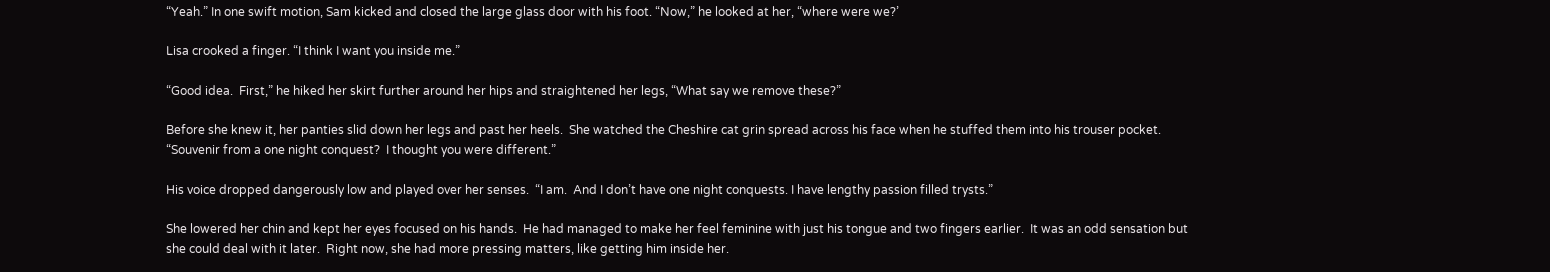“Yeah.” In one swift motion, Sam kicked and closed the large glass door with his foot. “Now,” he looked at her, “where were we?’

Lisa crooked a finger. “I think I want you inside me.”

“Good idea.  First,” he hiked her skirt further around her hips and straightened her legs, “What say we remove these?”

Before she knew it, her panties slid down her legs and past her heels.  She watched the Cheshire cat grin spread across his face when he stuffed them into his trouser pocket.  “Souvenir from a one night conquest?  I thought you were different.”

His voice dropped dangerously low and played over her senses.  “I am.  And I don’t have one night conquests. I have lengthy passion filled trysts.”

She lowered her chin and kept her eyes focused on his hands.  He had managed to make her feel feminine with just his tongue and two fingers earlier.  It was an odd sensation but she could deal with it later.  Right now, she had more pressing matters, like getting him inside her.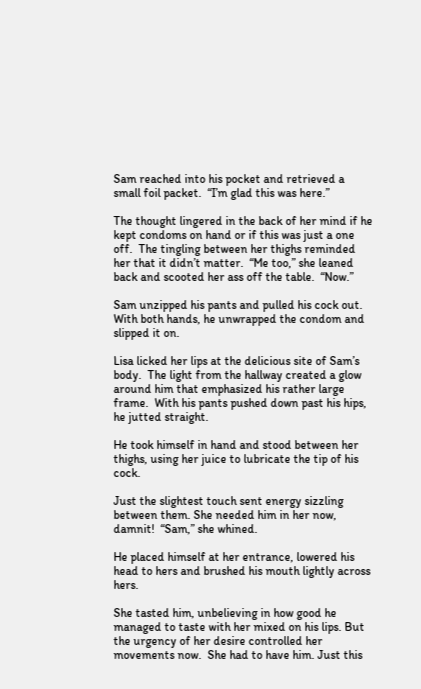Sam reached into his pocket and retrieved a small foil packet.  “I’m glad this was here.”

The thought lingered in the back of her mind if he kept condoms on hand or if this was just a one off.  The tingling between her thighs reminded her that it didn’t matter.  “Me too,” she leaned back and scooted her ass off the table.  “Now.”

Sam unzipped his pants and pulled his cock out. With both hands, he unwrapped the condom and slipped it on.

Lisa licked her lips at the delicious site of Sam’s body.  The light from the hallway created a glow around him that emphasized his rather large frame.  With his pants pushed down past his hips, he jutted straight.

He took himself in hand and stood between her thighs, using her juice to lubricate the tip of his cock.

Just the slightest touch sent energy sizzling between them. She needed him in her now, damnit!  “Sam,” she whined.

He placed himself at her entrance, lowered his head to hers and brushed his mouth lightly across hers.

She tasted him, unbelieving in how good he managed to taste with her mixed on his lips. But the urgency of her desire controlled her movements now.  She had to have him. Just this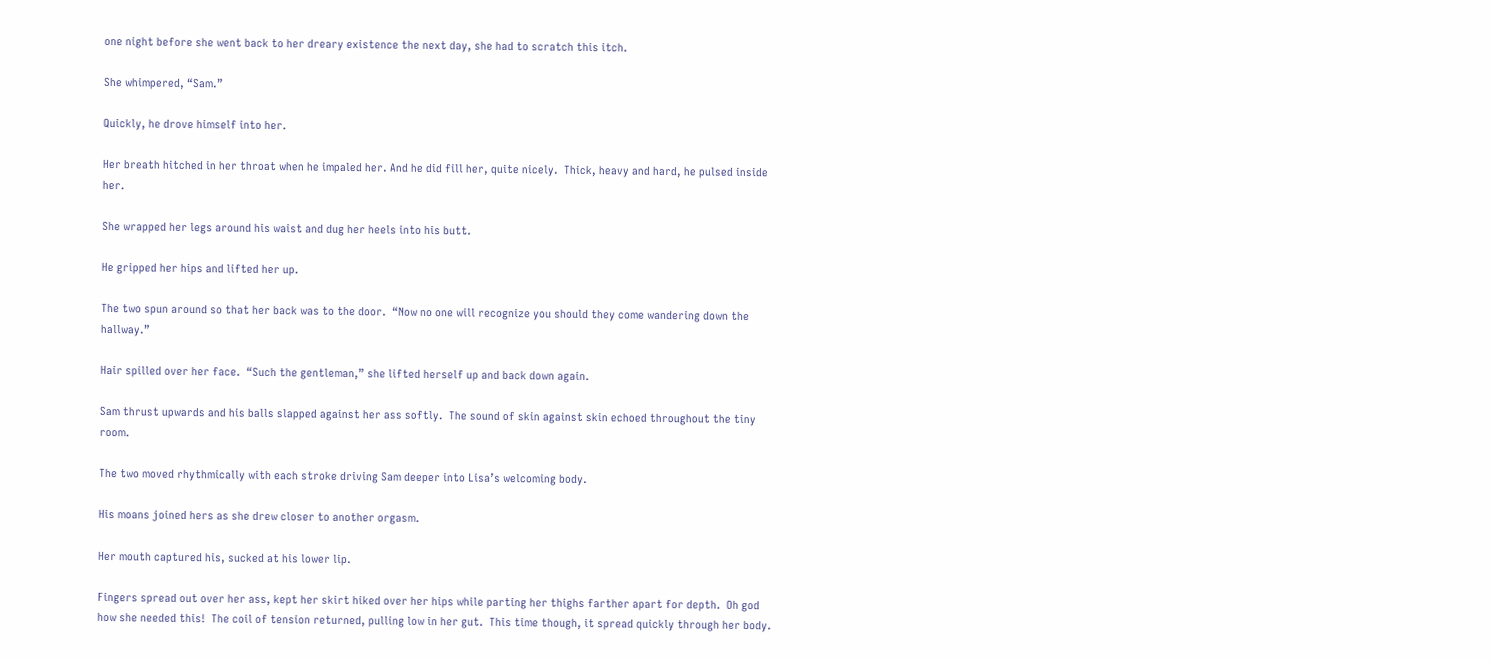one night before she went back to her dreary existence the next day, she had to scratch this itch.

She whimpered, “Sam.”

Quickly, he drove himself into her.

Her breath hitched in her throat when he impaled her. And he did fill her, quite nicely.  Thick, heavy and hard, he pulsed inside her.

She wrapped her legs around his waist and dug her heels into his butt.

He gripped her hips and lifted her up.

The two spun around so that her back was to the door.  “Now no one will recognize you should they come wandering down the hallway.”

Hair spilled over her face.  “Such the gentleman,” she lifted herself up and back down again.

Sam thrust upwards and his balls slapped against her ass softly.  The sound of skin against skin echoed throughout the tiny room.

The two moved rhythmically with each stroke driving Sam deeper into Lisa’s welcoming body.

His moans joined hers as she drew closer to another orgasm.

Her mouth captured his, sucked at his lower lip.

Fingers spread out over her ass, kept her skirt hiked over her hips while parting her thighs farther apart for depth.  Oh god how she needed this!  The coil of tension returned, pulling low in her gut.  This time though, it spread quickly through her body.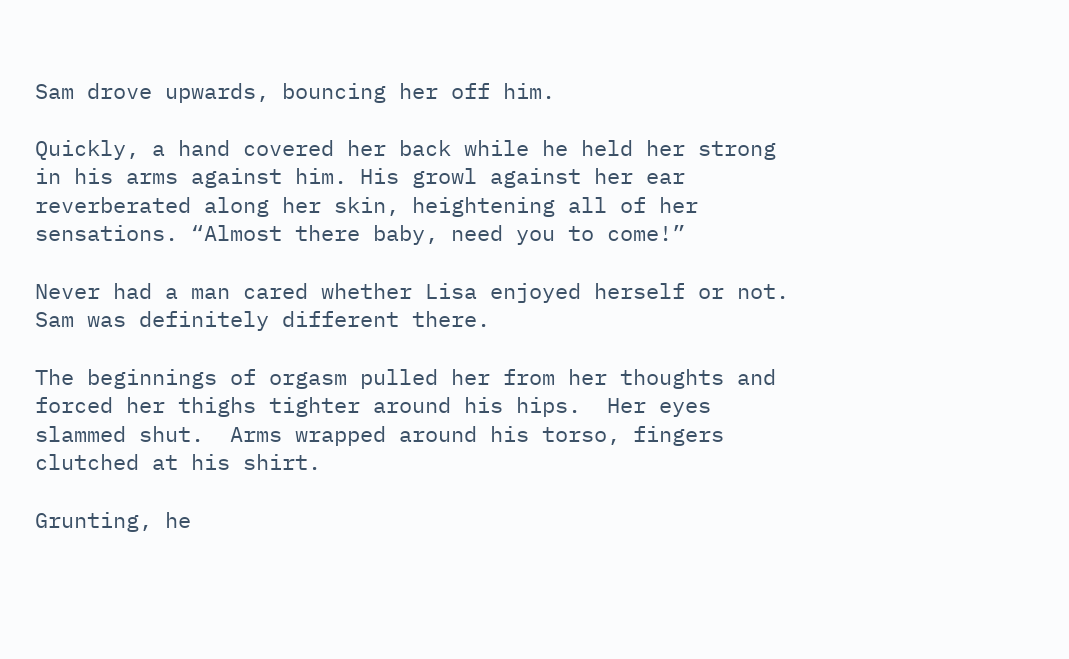Sam drove upwards, bouncing her off him.

Quickly, a hand covered her back while he held her strong in his arms against him. His growl against her ear reverberated along her skin, heightening all of her sensations. “Almost there baby, need you to come!”

Never had a man cared whether Lisa enjoyed herself or not. Sam was definitely different there.

The beginnings of orgasm pulled her from her thoughts and forced her thighs tighter around his hips.  Her eyes slammed shut.  Arms wrapped around his torso, fingers clutched at his shirt.

Grunting, he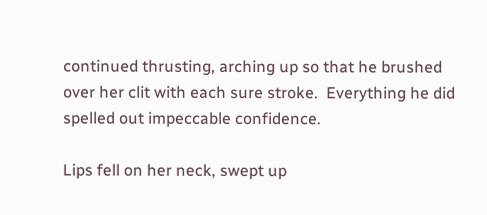continued thrusting, arching up so that he brushed over her clit with each sure stroke.  Everything he did spelled out impeccable confidence.

Lips fell on her neck, swept up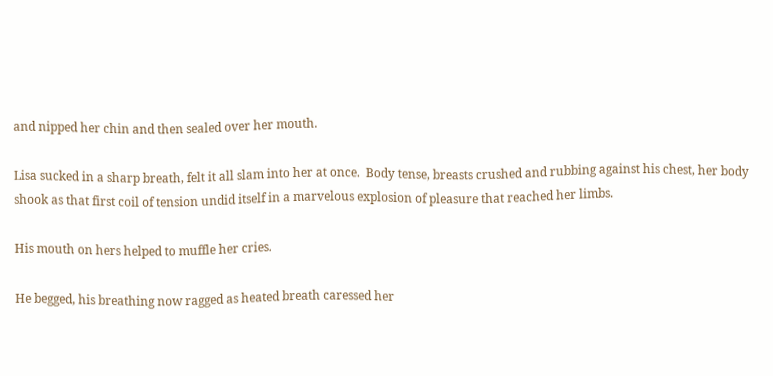and nipped her chin and then sealed over her mouth.

Lisa sucked in a sharp breath, felt it all slam into her at once.  Body tense, breasts crushed and rubbing against his chest, her body shook as that first coil of tension undid itself in a marvelous explosion of pleasure that reached her limbs.

His mouth on hers helped to muffle her cries.

He begged, his breathing now ragged as heated breath caressed her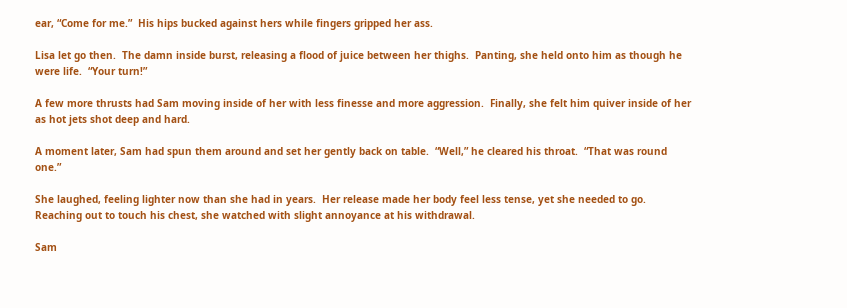ear, “Come for me.”  His hips bucked against hers while fingers gripped her ass.

Lisa let go then.  The damn inside burst, releasing a flood of juice between her thighs.  Panting, she held onto him as though he were life.  “Your turn!”

A few more thrusts had Sam moving inside of her with less finesse and more aggression.  Finally, she felt him quiver inside of her as hot jets shot deep and hard.

A moment later, Sam had spun them around and set her gently back on table.  “Well,” he cleared his throat.  “That was round one.”

She laughed, feeling lighter now than she had in years.  Her release made her body feel less tense, yet she needed to go.  Reaching out to touch his chest, she watched with slight annoyance at his withdrawal.

Sam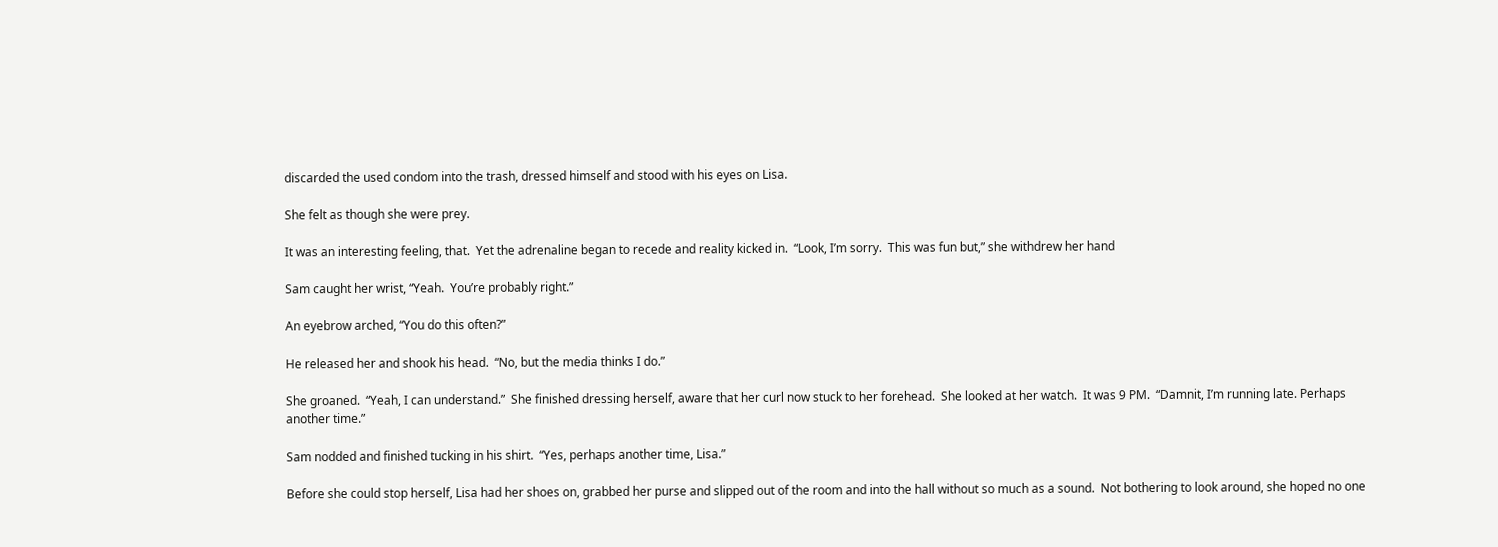discarded the used condom into the trash, dressed himself and stood with his eyes on Lisa.

She felt as though she were prey.

It was an interesting feeling, that.  Yet the adrenaline began to recede and reality kicked in.  “Look, I’m sorry.  This was fun but,” she withdrew her hand

Sam caught her wrist, “Yeah.  You’re probably right.”

An eyebrow arched, “You do this often?”

He released her and shook his head.  “No, but the media thinks I do.”

She groaned.  “Yeah, I can understand.”  She finished dressing herself, aware that her curl now stuck to her forehead.  She looked at her watch.  It was 9 PM.  “Damnit, I’m running late. Perhaps another time.”

Sam nodded and finished tucking in his shirt.  “Yes, perhaps another time, Lisa.”

Before she could stop herself, Lisa had her shoes on, grabbed her purse and slipped out of the room and into the hall without so much as a sound.  Not bothering to look around, she hoped no one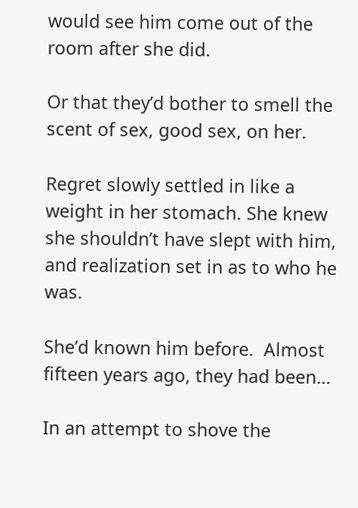would see him come out of the room after she did.

Or that they’d bother to smell the scent of sex, good sex, on her.

Regret slowly settled in like a weight in her stomach. She knew she shouldn’t have slept with him, and realization set in as to who he was.

She’d known him before.  Almost fifteen years ago, they had been…

In an attempt to shove the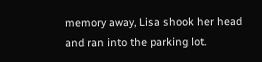memory away, Lisa shook her head and ran into the parking lot.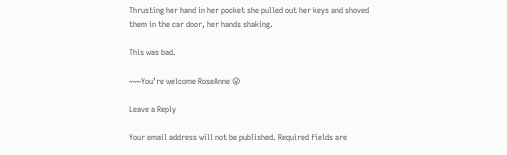Thrusting her hand in her pocket she pulled out her keys and shoved them in the car door, her hands shaking.

This was bad.

~~~You’re welcome RoseAnne 😛

Leave a Reply

Your email address will not be published. Required fields are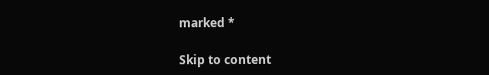marked *

Skip to content